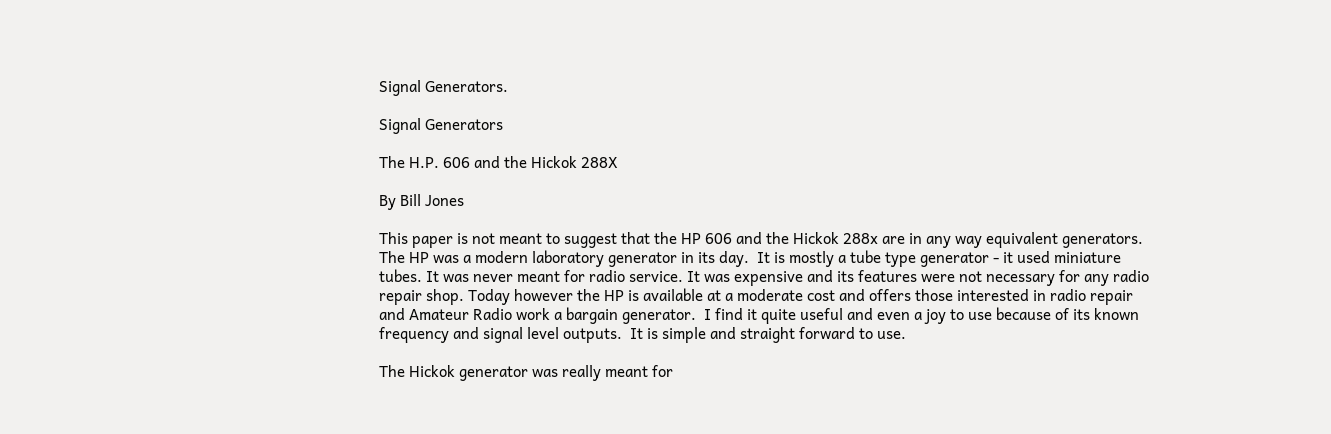Signal Generators.

Signal Generators

The H.P. 606 and the Hickok 288X

By Bill Jones

This paper is not meant to suggest that the HP 606 and the Hickok 288x are in any way equivalent generators.  The HP was a modern laboratory generator in its day.  It is mostly a tube type generator - it used miniature tubes. It was never meant for radio service. It was expensive and its features were not necessary for any radio repair shop. Today however the HP is available at a moderate cost and offers those interested in radio repair and Amateur Radio work a bargain generator.  I find it quite useful and even a joy to use because of its known frequency and signal level outputs.  It is simple and straight forward to use.

The Hickok generator was really meant for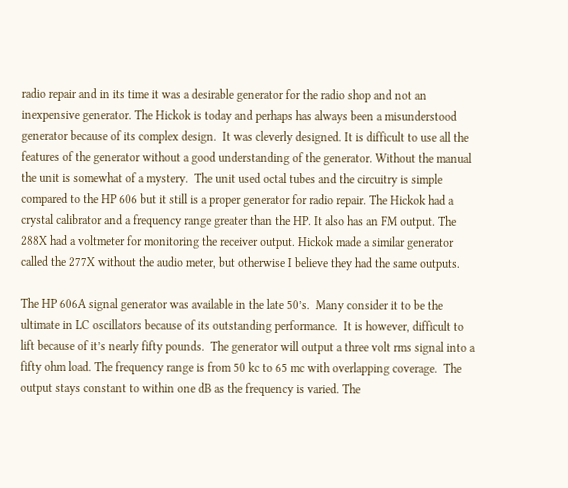radio repair and in its time it was a desirable generator for the radio shop and not an inexpensive generator. The Hickok is today and perhaps has always been a misunderstood generator because of its complex design.  It was cleverly designed. It is difficult to use all the features of the generator without a good understanding of the generator. Without the manual the unit is somewhat of a mystery.  The unit used octal tubes and the circuitry is simple compared to the HP 606 but it still is a proper generator for radio repair. The Hickok had a crystal calibrator and a frequency range greater than the HP. It also has an FM output. The 288X had a voltmeter for monitoring the receiver output. Hickok made a similar generator called the 277X without the audio meter, but otherwise I believe they had the same outputs.

The HP 606A signal generator was available in the late 50’s.  Many consider it to be the ultimate in LC oscillators because of its outstanding performance.  It is however, difficult to lift because of it’s nearly fifty pounds.  The generator will output a three volt rms signal into a fifty ohm load. The frequency range is from 50 kc to 65 mc with overlapping coverage.  The output stays constant to within one dB as the frequency is varied. The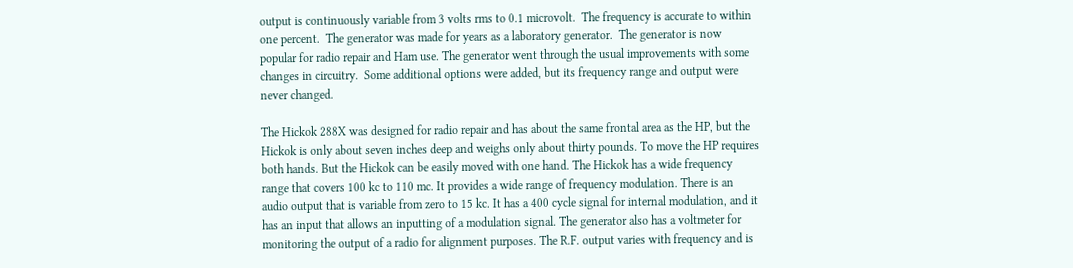output is continuously variable from 3 volts rms to 0.1 microvolt.  The frequency is accurate to within one percent.  The generator was made for years as a laboratory generator.  The generator is now popular for radio repair and Ham use. The generator went through the usual improvements with some changes in circuitry.  Some additional options were added, but its frequency range and output were never changed.

The Hickok 288X was designed for radio repair and has about the same frontal area as the HP, but the Hickok is only about seven inches deep and weighs only about thirty pounds. To move the HP requires both hands. But the Hickok can be easily moved with one hand. The Hickok has a wide frequency range that covers 100 kc to 110 mc. It provides a wide range of frequency modulation. There is an audio output that is variable from zero to 15 kc. It has a 400 cycle signal for internal modulation, and it has an input that allows an inputting of a modulation signal. The generator also has a voltmeter for monitoring the output of a radio for alignment purposes. The R.F. output varies with frequency and is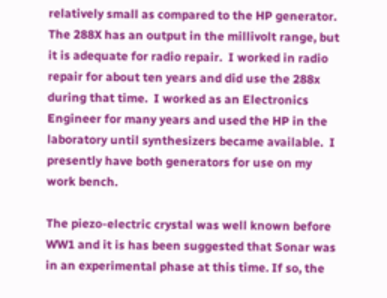relatively small as compared to the HP generator. The 288X has an output in the millivolt range, but it is adequate for radio repair.  I worked in radio repair for about ten years and did use the 288x during that time.  I worked as an Electronics Engineer for many years and used the HP in the laboratory until synthesizers became available.  I presently have both generators for use on my work bench.

The piezo-electric crystal was well known before WW1 and it is has been suggested that Sonar was in an experimental phase at this time. If so, the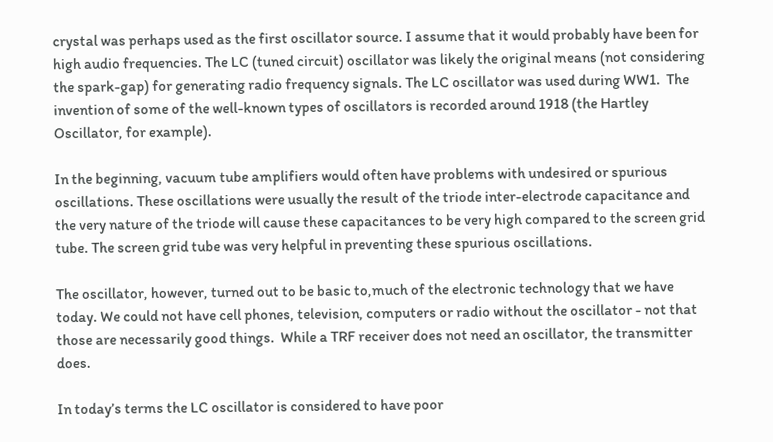crystal was perhaps used as the first oscillator source. I assume that it would probably have been for high audio frequencies. The LC (tuned circuit) oscillator was likely the original means (not considering the spark-gap) for generating radio frequency signals. The LC oscillator was used during WW1.  The invention of some of the well-known types of oscillators is recorded around 1918 (the Hartley Oscillator, for example).

In the beginning, vacuum tube amplifiers would often have problems with undesired or spurious oscillations. These oscillations were usually the result of the triode inter-electrode capacitance and the very nature of the triode will cause these capacitances to be very high compared to the screen grid tube. The screen grid tube was very helpful in preventing these spurious oscillations.

The oscillator, however, turned out to be basic to,much of the electronic technology that we have today. We could not have cell phones, television, computers or radio without the oscillator - not that those are necessarily good things.  While a TRF receiver does not need an oscillator, the transmitter does.

In today’s terms the LC oscillator is considered to have poor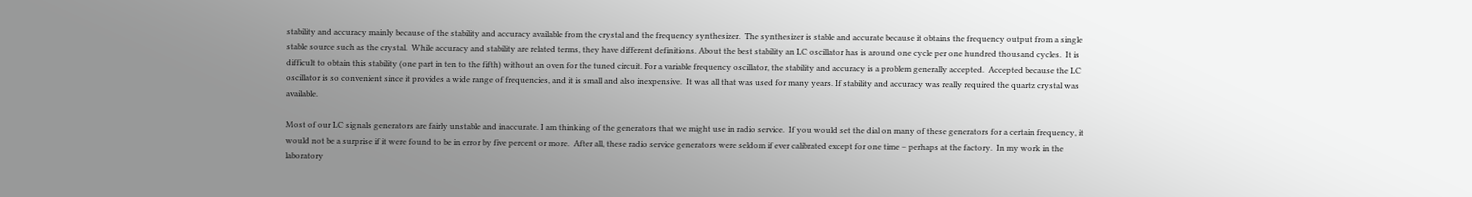stability and accuracy mainly because of the stability and accuracy available from the crystal and the frequency synthesizer.  The synthesizer is stable and accurate because it obtains the frequency output from a single stable source such as the crystal.  While accuracy and stability are related terms, they have different definitions. About the best stability an LC oscillator has is around one cycle per one hundred thousand cycles.  It is difficult to obtain this stability (one part in ten to the fifth) without an oven for the tuned circuit. For a variable frequency oscillator, the stability and accuracy is a problem generally accepted.  Accepted because the LC oscillator is so convenient since it provides a wide range of frequencies, and it is small and also inexpensive.  It was all that was used for many years. If stability and accuracy was really required the quartz crystal was available.

Most of our LC signals generators are fairly unstable and inaccurate. I am thinking of the generators that we might use in radio service.  If you would set the dial on many of these generators for a certain frequency, it would not be a surprise if it were found to be in error by five percent or more.  After all, these radio service generators were seldom if ever calibrated except for one time – perhaps at the factory.  In my work in the laboratory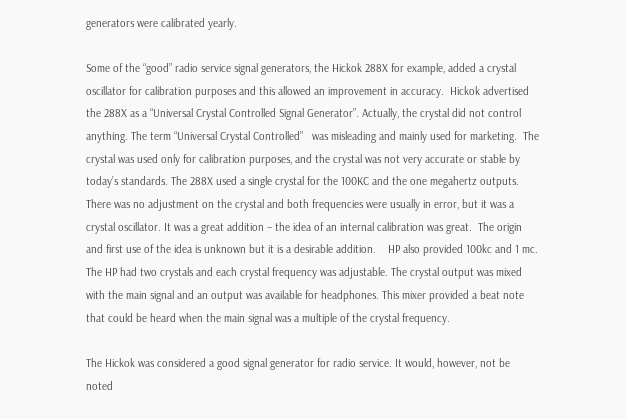generators were calibrated yearly.

Some of the “good” radio service signal generators, the Hickok 288X for example, added a crystal oscillator for calibration purposes and this allowed an improvement in accuracy.  Hickok advertised the 288X as a “Universal Crystal Controlled Signal Generator”. Actually, the crystal did not control anything. The term “Universal Crystal Controlled”   was misleading and mainly used for marketing.  The crystal was used only for calibration purposes, and the crystal was not very accurate or stable by today’s standards. The 288X used a single crystal for the 100KC and the one megahertz outputs. There was no adjustment on the crystal and both frequencies were usually in error, but it was a crystal oscillator. It was a great addition – the idea of an internal calibration was great.  The origin and first use of the idea is unknown but it is a desirable addition.    HP also provided 100kc and 1 mc. The HP had two crystals and each crystal frequency was adjustable. The crystal output was mixed with the main signal and an output was available for headphones. This mixer provided a beat note that could be heard when the main signal was a multiple of the crystal frequency.

The Hickok was considered a good signal generator for radio service. It would, however, not be noted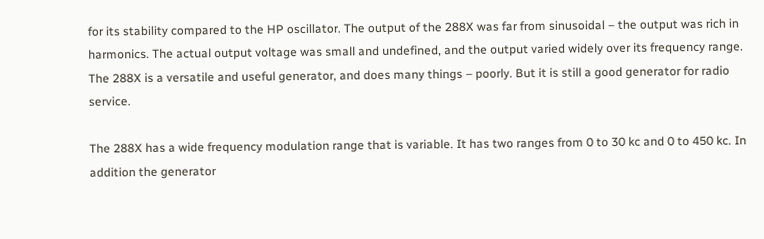for its stability compared to the HP oscillator. The output of the 288X was far from sinusoidal – the output was rich in harmonics. The actual output voltage was small and undefined, and the output varied widely over its frequency range.  The 288X is a versatile and useful generator, and does many things – poorly. But it is still a good generator for radio service.

The 288X has a wide frequency modulation range that is variable. It has two ranges from 0 to 30 kc and 0 to 450 kc. In addition the generator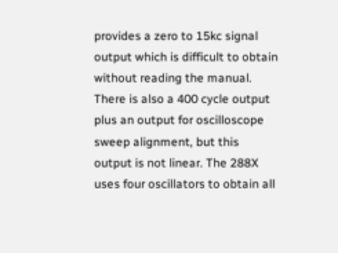provides a zero to 15kc signal output which is difficult to obtain without reading the manual. There is also a 400 cycle output plus an output for oscilloscope sweep alignment, but this output is not linear. The 288X uses four oscillators to obtain all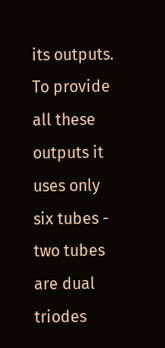its outputs.  To provide all these outputs it uses only six tubes - two tubes are dual triodes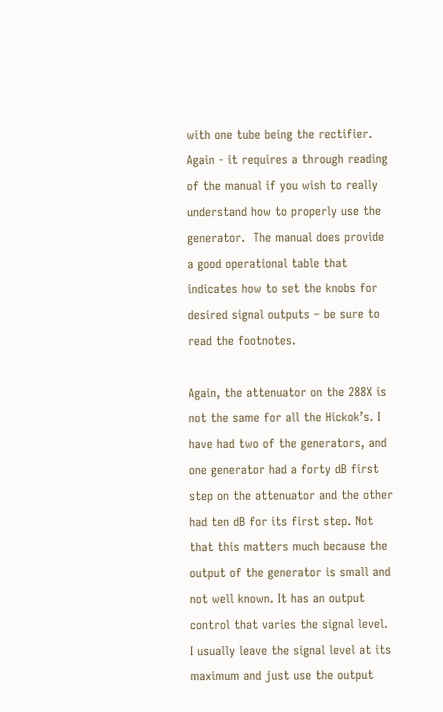with one tube being the rectifier.   Again - it requires a through reading of the manual if you wish to really understand how to properly use the generator.  The manual does provide a good operational table that indicates how to set the knobs for desired signal outputs – be sure to read the footnotes.

Again, the attenuator on the 288X is not the same for all the Hickok’s. I have had two of the generators, and one generator had a forty dB first step on the attenuator and the other had ten dB for its first step. Not that this matters much because the output of the generator is small and not well known. It has an output control that varies the signal level. I usually leave the signal level at its maximum and just use the output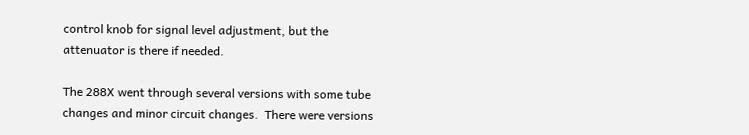control knob for signal level adjustment, but the attenuator is there if needed.

The 288X went through several versions with some tube changes and minor circuit changes.  There were versions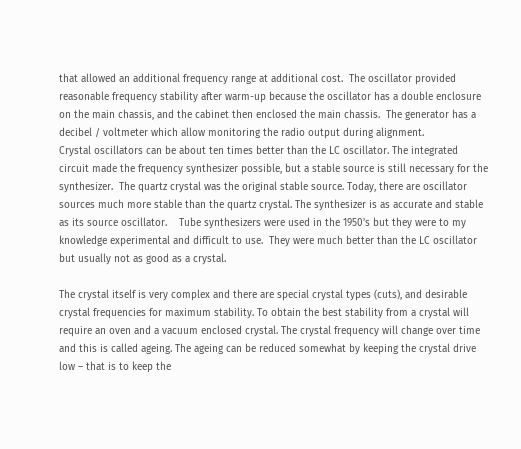that allowed an additional frequency range at additional cost.  The oscillator provided reasonable frequency stability after warm-up because the oscillator has a double enclosure on the main chassis, and the cabinet then enclosed the main chassis.  The generator has a decibel / voltmeter which allow monitoring the radio output during alignment.
Crystal oscillators can be about ten times better than the LC oscillator. The integrated circuit made the frequency synthesizer possible, but a stable source is still necessary for the synthesizer.  The quartz crystal was the original stable source. Today, there are oscillator sources much more stable than the quartz crystal. The synthesizer is as accurate and stable as its source oscillator.    Tube synthesizers were used in the 1950’s but they were to my knowledge experimental and difficult to use.  They were much better than the LC oscillator but usually not as good as a crystal.

The crystal itself is very complex and there are special crystal types (cuts), and desirable crystal frequencies for maximum stability. To obtain the best stability from a crystal will require an oven and a vacuum enclosed crystal. The crystal frequency will change over time and this is called ageing. The ageing can be reduced somewhat by keeping the crystal drive low – that is to keep the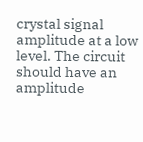crystal signal amplitude at a low level. The circuit should have an amplitude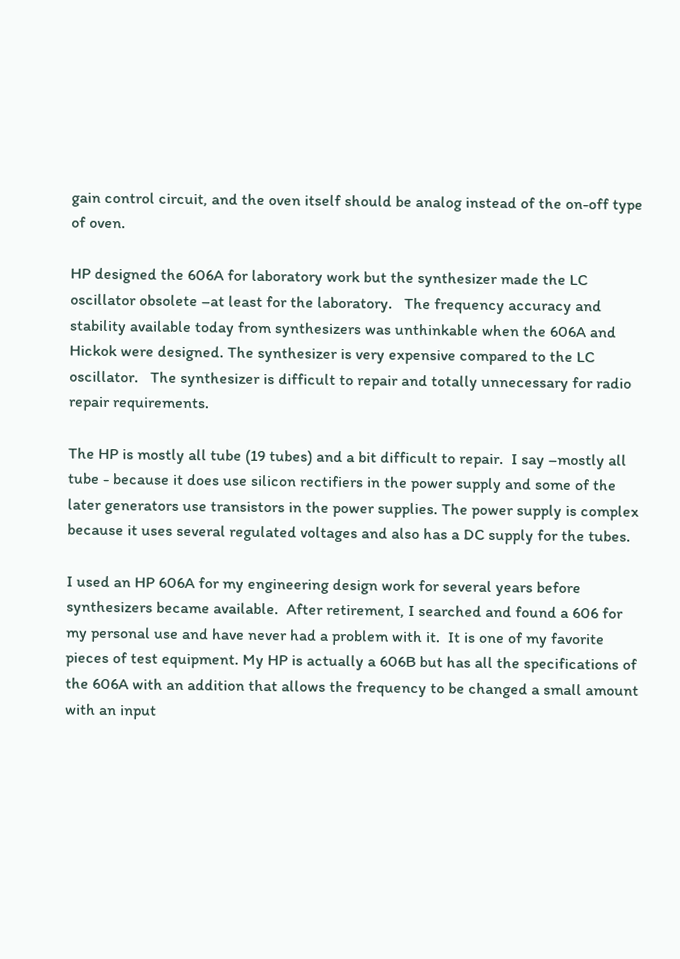gain control circuit, and the oven itself should be analog instead of the on-off type of oven.

HP designed the 606A for laboratory work but the synthesizer made the LC oscillator obsolete –at least for the laboratory.   The frequency accuracy and stability available today from synthesizers was unthinkable when the 606A and Hickok were designed. The synthesizer is very expensive compared to the LC oscillator.   The synthesizer is difficult to repair and totally unnecessary for radio repair requirements.

The HP is mostly all tube (19 tubes) and a bit difficult to repair.  I say –mostly all tube - because it does use silicon rectifiers in the power supply and some of the later generators use transistors in the power supplies. The power supply is complex because it uses several regulated voltages and also has a DC supply for the tubes.

I used an HP 606A for my engineering design work for several years before synthesizers became available.  After retirement, I searched and found a 606 for my personal use and have never had a problem with it.  It is one of my favorite pieces of test equipment. My HP is actually a 606B but has all the specifications of the 606A with an addition that allows the frequency to be changed a small amount with an input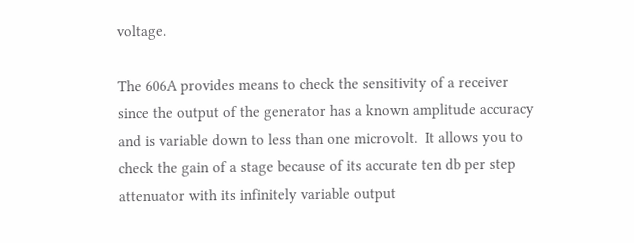voltage.

The 606A provides means to check the sensitivity of a receiver since the output of the generator has a known amplitude accuracy and is variable down to less than one microvolt.  It allows you to check the gain of a stage because of its accurate ten db per step attenuator with its infinitely variable output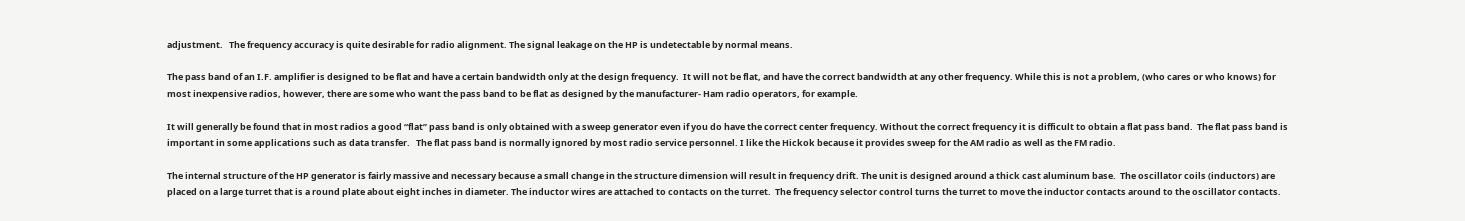adjustment.   The frequency accuracy is quite desirable for radio alignment. The signal leakage on the HP is undetectable by normal means.

The pass band of an I.F. amplifier is designed to be flat and have a certain bandwidth only at the design frequency.  It will not be flat, and have the correct bandwidth at any other frequency. While this is not a problem, (who cares or who knows) for most inexpensive radios, however, there are some who want the pass band to be flat as designed by the manufacturer- Ham radio operators, for example.

It will generally be found that in most radios a good “flat” pass band is only obtained with a sweep generator even if you do have the correct center frequency. Without the correct frequency it is difficult to obtain a flat pass band.  The flat pass band is important in some applications such as data transfer.   The flat pass band is normally ignored by most radio service personnel. I like the Hickok because it provides sweep for the AM radio as well as the FM radio.

The internal structure of the HP generator is fairly massive and necessary because a small change in the structure dimension will result in frequency drift. The unit is designed around a thick cast aluminum base.  The oscillator coils (inductors) are placed on a large turret that is a round plate about eight inches in diameter. The inductor wires are attached to contacts on the turret.  The frequency selector control turns the turret to move the inductor contacts around to the oscillator contacts.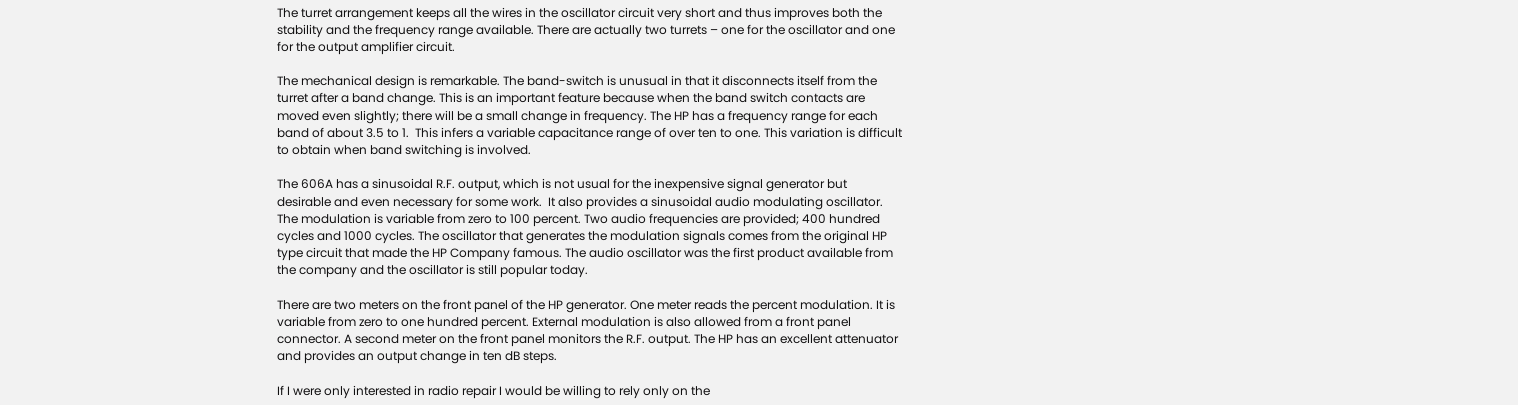The turret arrangement keeps all the wires in the oscillator circuit very short and thus improves both the stability and the frequency range available. There are actually two turrets – one for the oscillator and one for the output amplifier circuit.

The mechanical design is remarkable. The band-switch is unusual in that it disconnects itself from the turret after a band change. This is an important feature because when the band switch contacts are moved even slightly; there will be a small change in frequency. The HP has a frequency range for each band of about 3.5 to 1.  This infers a variable capacitance range of over ten to one. This variation is difficult to obtain when band switching is involved.

The 606A has a sinusoidal R.F. output, which is not usual for the inexpensive signal generator but desirable and even necessary for some work.  It also provides a sinusoidal audio modulating oscillator. The modulation is variable from zero to 100 percent. Two audio frequencies are provided; 400 hundred cycles and 1000 cycles. The oscillator that generates the modulation signals comes from the original HP type circuit that made the HP Company famous. The audio oscillator was the first product available from the company and the oscillator is still popular today.

There are two meters on the front panel of the HP generator. One meter reads the percent modulation. It is variable from zero to one hundred percent. External modulation is also allowed from a front panel connector. A second meter on the front panel monitors the R.F. output. The HP has an excellent attenuator and provides an output change in ten dB steps.

If I were only interested in radio repair I would be willing to rely only on the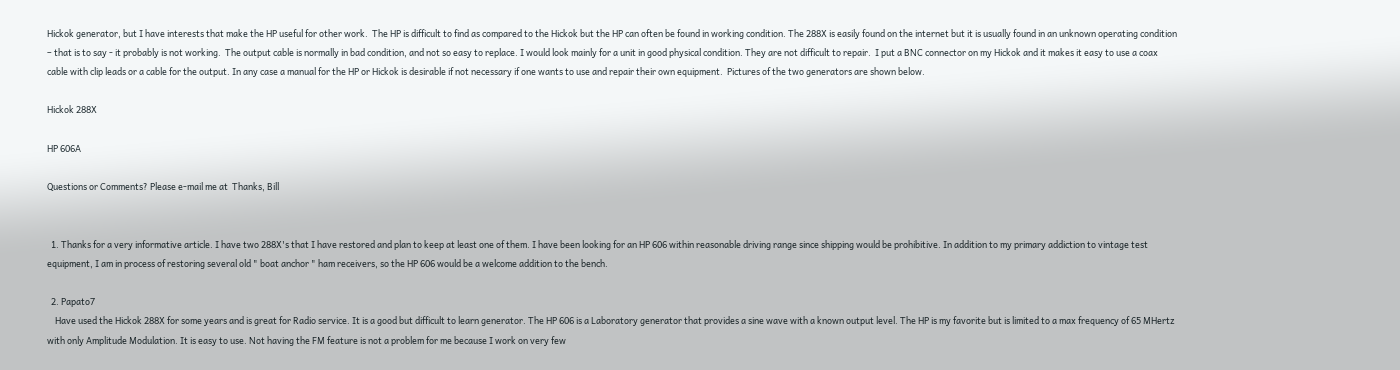Hickok generator, but I have interests that make the HP useful for other work.  The HP is difficult to find as compared to the Hickok but the HP can often be found in working condition. The 288X is easily found on the internet but it is usually found in an unknown operating condition – that is to say - it probably is not working.  The output cable is normally in bad condition, and not so easy to replace. I would look mainly for a unit in good physical condition. They are not difficult to repair.  I put a BNC connector on my Hickok and it makes it easy to use a coax cable with clip leads or a cable for the output. In any case a manual for the HP or Hickok is desirable if not necessary if one wants to use and repair their own equipment.  Pictures of the two generators are shown below.

Hickok 288X

HP 606A

Questions or Comments? Please e-mail me at  Thanks, Bill


  1. Thanks for a very informative article. I have two 288X's that I have restored and plan to keep at least one of them. I have been looking for an HP 606 within reasonable driving range since shipping would be prohibitive. In addition to my primary addiction to vintage test equipment, I am in process of restoring several old " boat anchor " ham receivers, so the HP 606 would be a welcome addition to the bench.

  2. Papato7
    Have used the Hickok 288X for some years and is great for Radio service. It is a good but difficult to learn generator. The HP 606 is a Laboratory generator that provides a sine wave with a known output level. The HP is my favorite but is limited to a max frequency of 65 MHertz with only Amplitude Modulation. It is easy to use. Not having the FM feature is not a problem for me because I work on very few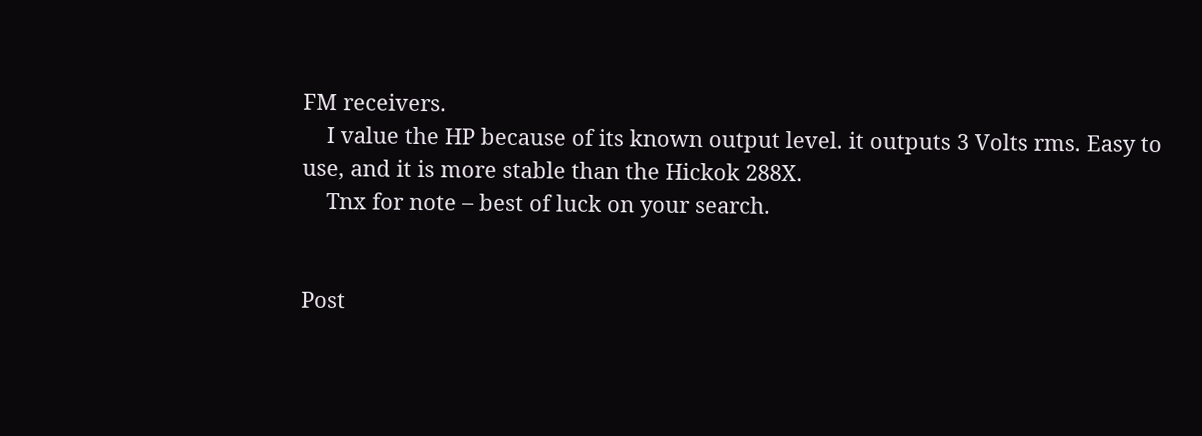FM receivers.
    I value the HP because of its known output level. it outputs 3 Volts rms. Easy to use, and it is more stable than the Hickok 288X.
    Tnx for note – best of luck on your search.


Post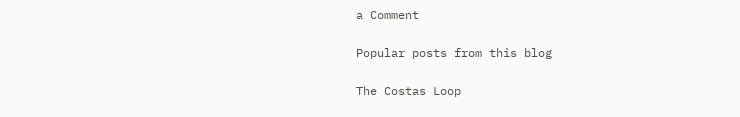a Comment

Popular posts from this blog

The Costas Loop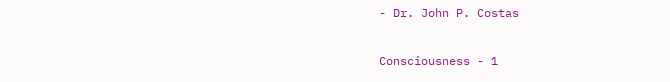- Dr. John P. Costas

Consciousness - 1